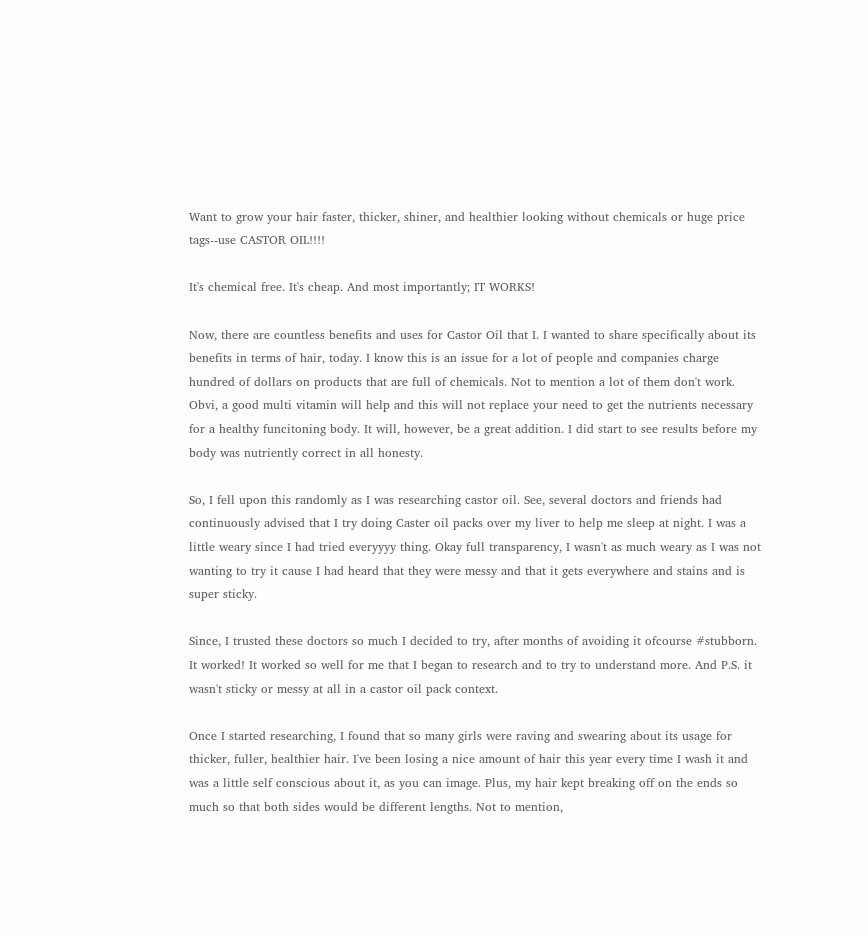Want to grow your hair faster, thicker, shiner, and healthier looking without chemicals or huge price tags--use CASTOR OIL!!!!

It's chemical free. It's cheap. And most importantly; IT WORKS!

Now, there are countless benefits and uses for Castor Oil that I. I wanted to share specifically about its benefits in terms of hair, today. I know this is an issue for a lot of people and companies charge hundred of dollars on products that are full of chemicals. Not to mention a lot of them don't work. Obvi, a good multi vitamin will help and this will not replace your need to get the nutrients necessary for a healthy funcitoning body. It will, however, be a great addition. I did start to see results before my body was nutriently correct in all honesty.

So, I fell upon this randomly as I was researching castor oil. See, several doctors and friends had continuously advised that I try doing Caster oil packs over my liver to help me sleep at night. I was a little weary since I had tried everyyyy thing. Okay full transparency, I wasn't as much weary as I was not wanting to try it cause I had heard that they were messy and that it gets everywhere and stains and is super sticky.

Since, I trusted these doctors so much I decided to try, after months of avoiding it ofcourse #stubborn. It worked! It worked so well for me that I began to research and to try to understand more. And P.S. it wasn't sticky or messy at all in a castor oil pack context.

Once I started researching, I found that so many girls were raving and swearing about its usage for thicker, fuller, healthier hair. I've been losing a nice amount of hair this year every time I wash it and was a little self conscious about it, as you can image. Plus, my hair kept breaking off on the ends so much so that both sides would be different lengths. Not to mention,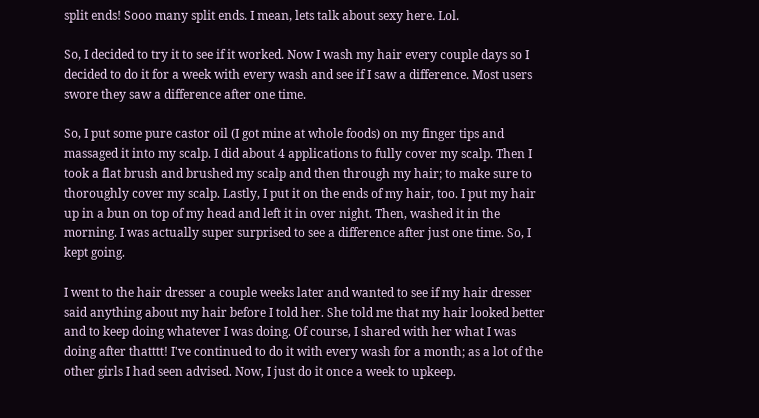split ends! Sooo many split ends. I mean, lets talk about sexy here. Lol.

So, I decided to try it to see if it worked. Now I wash my hair every couple days so I decided to do it for a week with every wash and see if I saw a difference. Most users swore they saw a difference after one time.

So, I put some pure castor oil (I got mine at whole foods) on my finger tips and massaged it into my scalp. I did about 4 applications to fully cover my scalp. Then I took a flat brush and brushed my scalp and then through my hair; to make sure to thoroughly cover my scalp. Lastly, I put it on the ends of my hair, too. I put my hair up in a bun on top of my head and left it in over night. Then, washed it in the morning. I was actually super surprised to see a difference after just one time. So, I kept going.

I went to the hair dresser a couple weeks later and wanted to see if my hair dresser said anything about my hair before I told her. She told me that my hair looked better and to keep doing whatever I was doing. Of course, I shared with her what I was doing after thatttt! I've continued to do it with every wash for a month; as a lot of the other girls I had seen advised. Now, I just do it once a week to upkeep.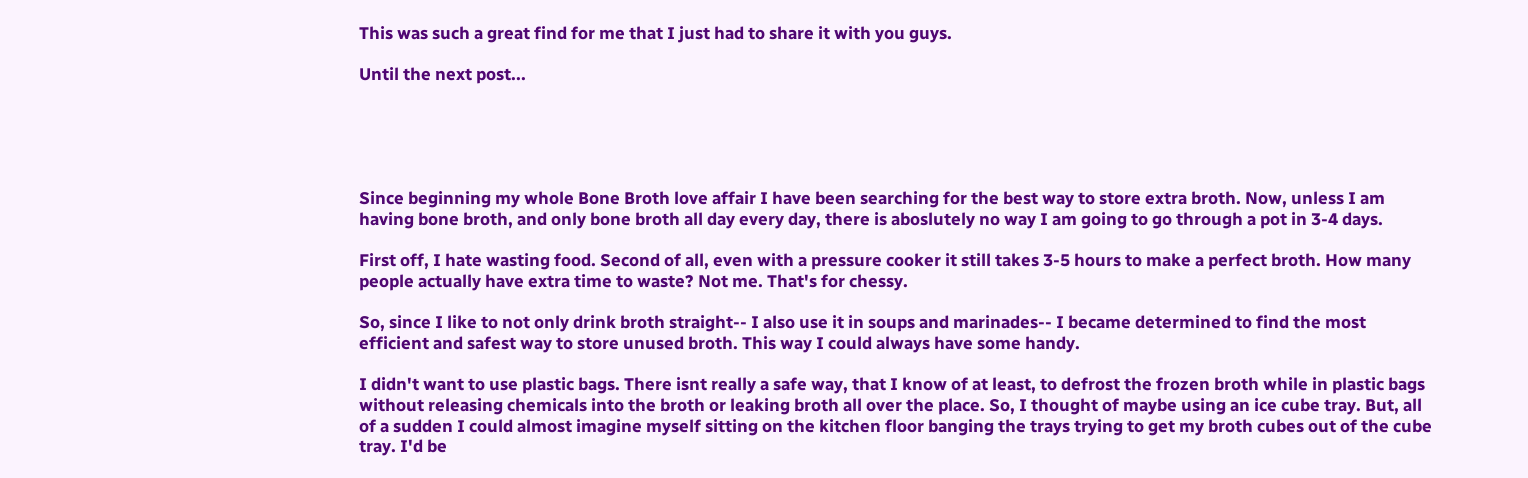This was such a great find for me that I just had to share it with you guys.

Until the next post...





Since beginning my whole Bone Broth love affair I have been searching for the best way to store extra broth. Now, unless I am having bone broth, and only bone broth all day every day, there is aboslutely no way I am going to go through a pot in 3-4 days.

First off, I hate wasting food. Second of all, even with a pressure cooker it still takes 3-5 hours to make a perfect broth. How many people actually have extra time to waste? Not me. That's for chessy.

So, since I like to not only drink broth straight-- I also use it in soups and marinades-- I became determined to find the most efficient and safest way to store unused broth. This way I could always have some handy.

I didn't want to use plastic bags. There isnt really a safe way, that I know of at least, to defrost the frozen broth while in plastic bags without releasing chemicals into the broth or leaking broth all over the place. So, I thought of maybe using an ice cube tray. But, all of a sudden I could almost imagine myself sitting on the kitchen floor banging the trays trying to get my broth cubes out of the cube tray. I'd be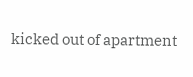kicked out of apartment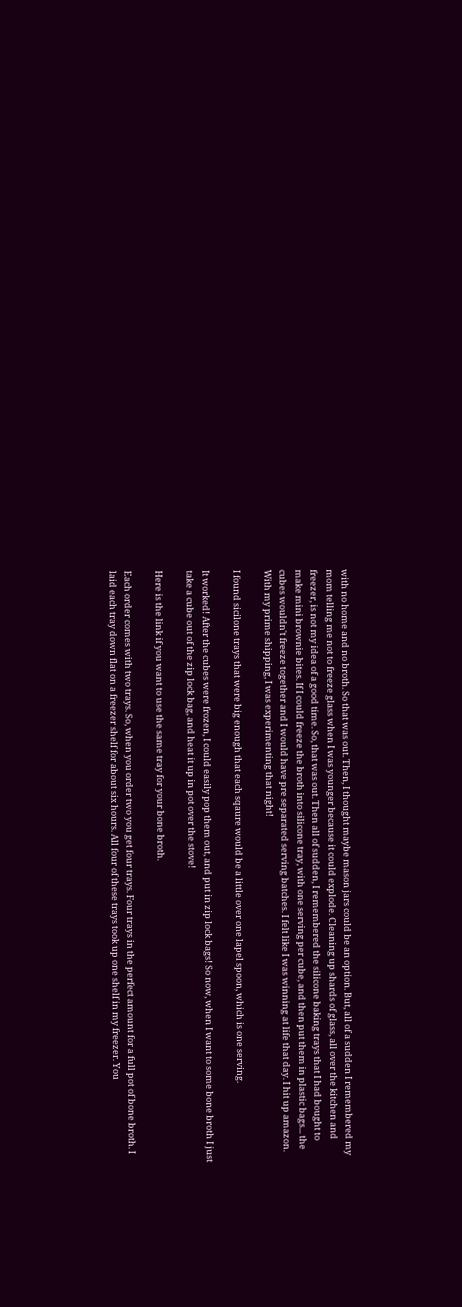with no home and no broth. So that was out. Then, I thought maybe mason jars could be an option. But, all of a sudden I remembered my mom telling me not to freeze glass when I was younger because it could explode. Cleaning up shards of glass, all over the kitchen and freezer, is not my idea of a good time. So, that was out. Then all of sudden, I remembered the silicone baking trays that I had bought to make mini brownie bites. If I could freeze the broth into silicone tray, with one serving per cube, and then put them in plastic bags... the cubes wouldn't freeze together and I would have pre separated serving batches. I felt like I was winning at life that day. I hit up amazon. With my prime shipping, I was experimenting that night!

I found sicilone trays that were big enough that each sqaure would be a little over one lapel spoon, which is one serving.

It worked! After the cubes were frozen, I could easily pop them out, and put in zip lock bags! So now, when I want to some bone broth I just take a cube out of the zip lock bag, and heat it up in pot over the stove!

Here is the link if you want to use the same tray for your bone broth.

Each order comes with two trays. So, when you order two you get four trays. Four trays in the perfect amount for a full pot of bone broth. I laid each tray down flat on a freezer shelf for about six hours. All four of these trays took up one shelf in my freezer. You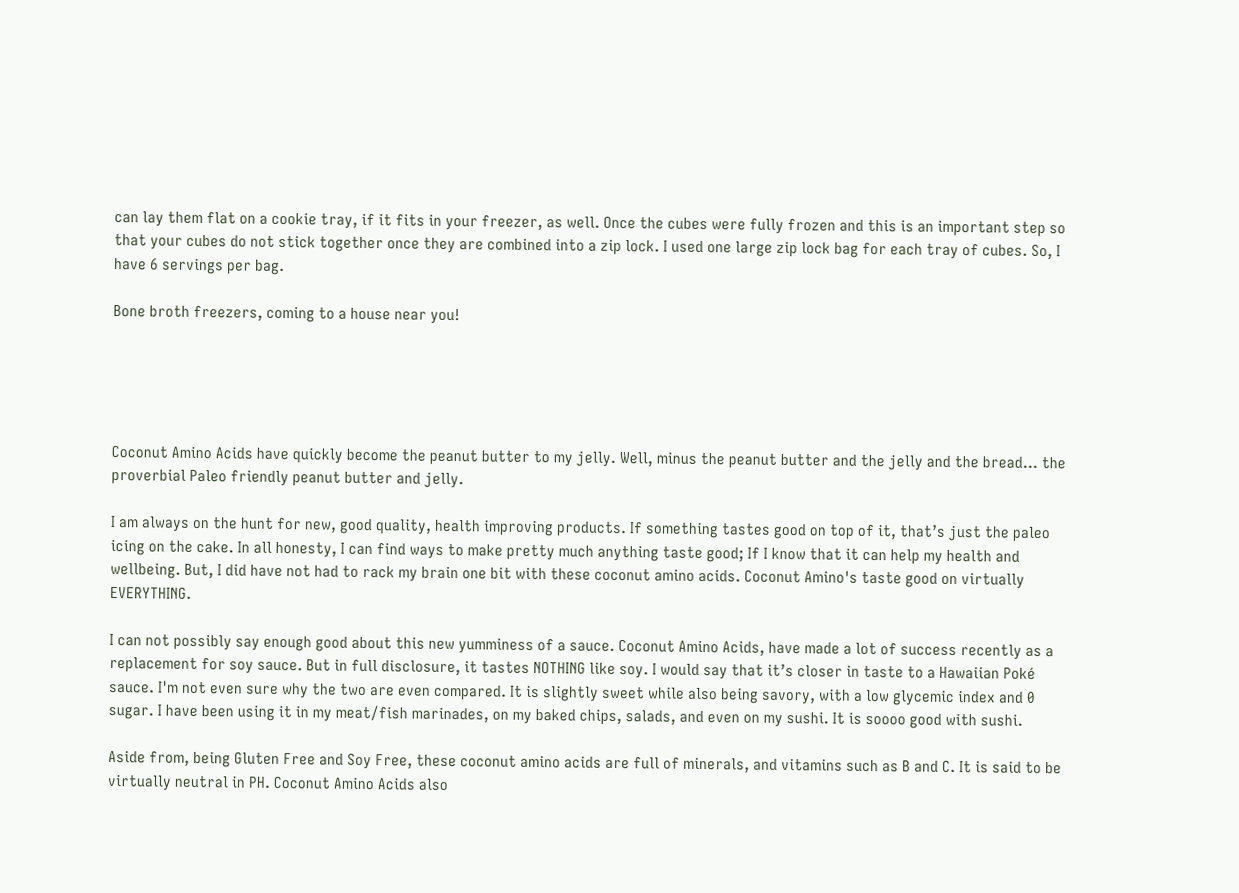can lay them flat on a cookie tray, if it fits in your freezer, as well. Once the cubes were fully frozen and this is an important step so that your cubes do not stick together once they are combined into a zip lock. I used one large zip lock bag for each tray of cubes. So, I have 6 servings per bag.

Bone broth freezers, coming to a house near you!





Coconut Amino Acids have quickly become the peanut butter to my jelly. Well, minus the peanut butter and the jelly and the bread... the proverbial Paleo friendly peanut butter and jelly.

I am always on the hunt for new, good quality, health improving products. If something tastes good on top of it, that’s just the paleo icing on the cake. In all honesty, I can find ways to make pretty much anything taste good; If I know that it can help my health and wellbeing. But, I did have not had to rack my brain one bit with these coconut amino acids. Coconut Amino's taste good on virtually EVERYTHING.

I can not possibly say enough good about this new yumminess of a sauce. Coconut Amino Acids, have made a lot of success recently as a replacement for soy sauce. But in full disclosure, it tastes NOTHING like soy. I would say that it’s closer in taste to a Hawaiian Poké sauce. I'm not even sure why the two are even compared. It is slightly sweet while also being savory, with a low glycemic index and 0 sugar. I have been using it in my meat/fish marinades, on my baked chips, salads, and even on my sushi. It is soooo good with sushi.

Aside from, being Gluten Free and Soy Free, these coconut amino acids are full of minerals, and vitamins such as B and C. It is said to be virtually neutral in PH. Coconut Amino Acids also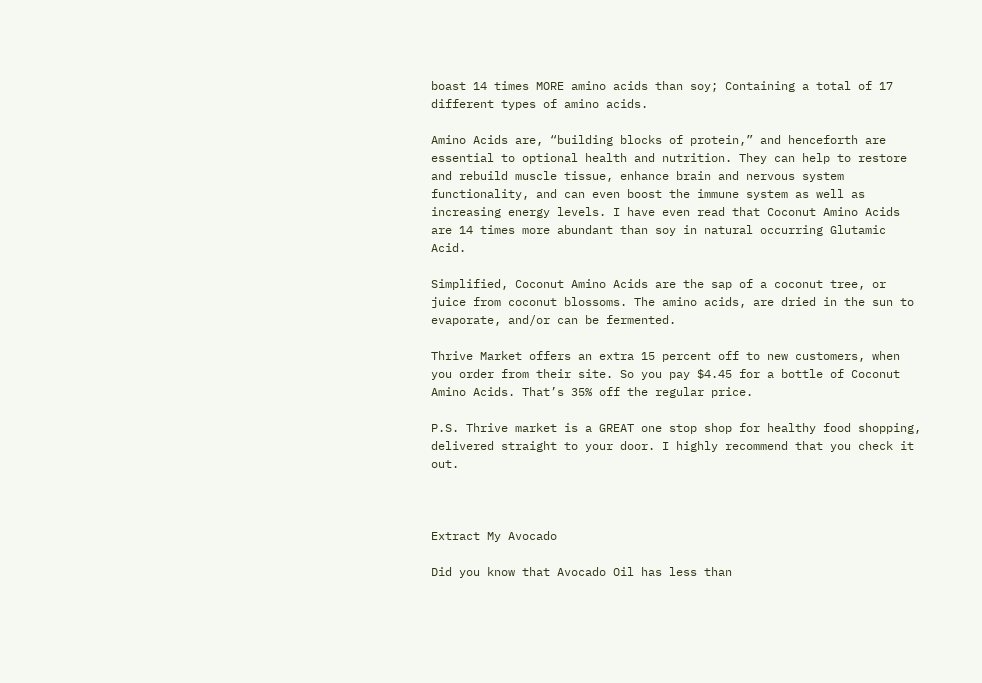boast 14 times MORE amino acids than soy; Containing a total of 17 different types of amino acids.

Amino Acids are, “building blocks of protein,” and henceforth are essential to optional health and nutrition. They can help to restore and rebuild muscle tissue, enhance brain and nervous system functionality, and can even boost the immune system as well as increasing energy levels. I have even read that Coconut Amino Acids are 14 times more abundant than soy in natural occurring Glutamic Acid.

Simplified, Coconut Amino Acids are the sap of a coconut tree, or juice from coconut blossoms. The amino acids, are dried in the sun to evaporate, and/or can be fermented.

Thrive Market offers an extra 15 percent off to new customers, when you order from their site. So you pay $4.45 for a bottle of Coconut Amino Acids. That’s 35% off the regular price.

P.S. Thrive market is a GREAT one stop shop for healthy food shopping, delivered straight to your door. I highly recommend that you check it out.



Extract My Avocado

Did you know that Avocado Oil has less than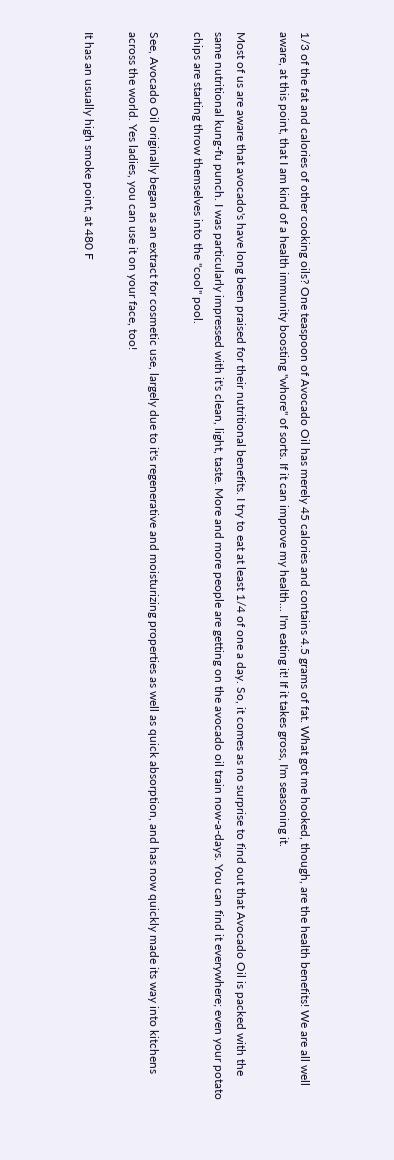1/3 of the fat and calories of other cooking oils? One teaspoon of Avocado Oil has merely 45 calories and contains 4.5 grams of fat. What got me hooked, though, are the health benefits! We are all well aware, at this point, that I am kind of a health immunity boosting "whore" of sorts. If it can improve my health... I'm eating it! If it takes gross, I'm seasoning it.

Most of us are aware that avocado's have long been praised for their nutritional benefits. I try to eat at least 1/4 of one a day. So, it comes as no surprise to find out that Avocado Oil is packed with the same nutritional kung-fu punch. I was particularly impressed with it's clean, light, taste. More and more people are getting on the avocado oil train now-a-days. You can find it everywhere; even your potato chips are starting throw themselves into the "cool" pool.

See, Avocado Oil originally began as an extract for cosmetic use, largely due to it's regenerative and moisturizing properties as well as quick absorption, and has now quickly made its way into kitchens across the world. Yes ladies, you can use it on your face, too!

It has an usually high smoke point, at 480 F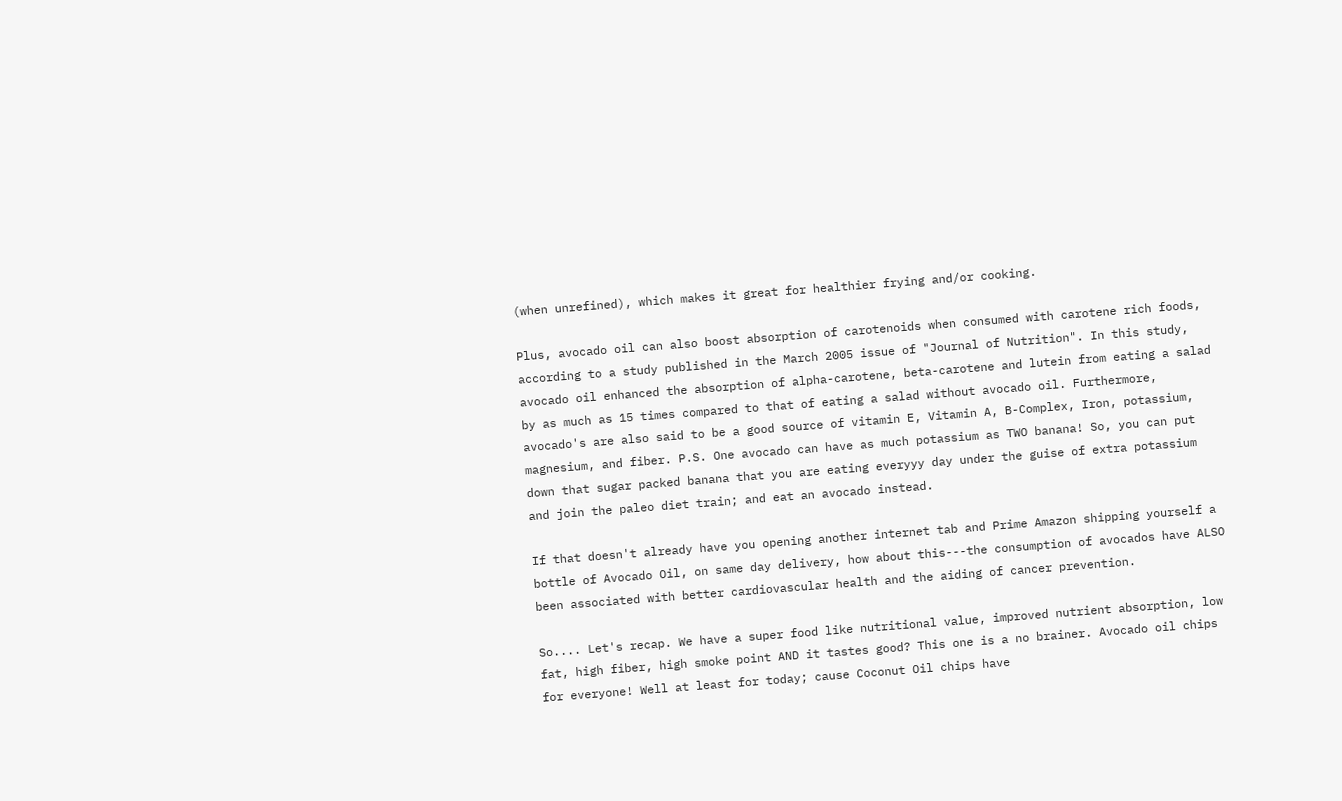(when unrefined), which makes it great for healthier frying and/or cooking.

Plus, avocado oil can also boost absorption of carotenoids when consumed with carotene rich foods, according to a study published in the March 2005 issue of "Journal of Nutrition". In this study, avocado oil enhanced the absorption of alpha-carotene, beta-carotene and lutein from eating a salad by as much as 15 times compared to that of eating a salad without avocado oil. Furthermore, avocado's are also said to be a good source of vitamin E, Vitamin A, B-Complex, Iron, potassium, magnesium, and fiber. P.S. One avocado can have as much potassium as TWO banana! So, you can put down that sugar packed banana that you are eating everyyy day under the guise of extra potassium and join the paleo diet train; and eat an avocado instead.

If that doesn't already have you opening another internet tab and Prime Amazon shipping yourself a bottle of Avocado Oil, on same day delivery, how about this---the consumption of avocados have ALSO been associated with better cardiovascular health and the aiding of cancer prevention.

So.... Let's recap. We have a super food like nutritional value, improved nutrient absorption, low fat, high fiber, high smoke point AND it tastes good? This one is a no brainer. Avocado oil chips for everyone! Well at least for today; cause Coconut Oil chips have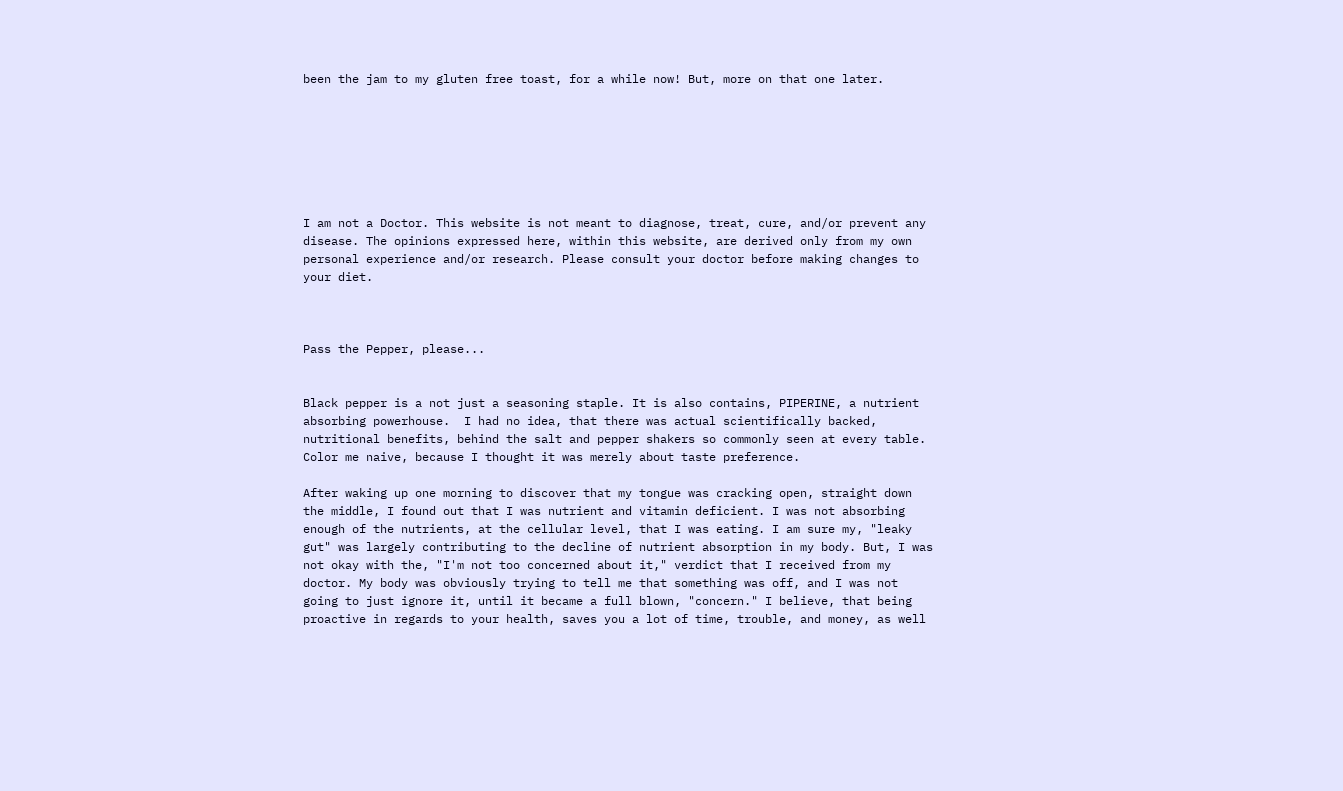been the jam to my gluten free toast, for a while now! But, more on that one later.







I am not a Doctor. This website is not meant to diagnose, treat, cure, and/or prevent any disease. The opinions expressed here, within this website, are derived only from my own personal experience and/or research. Please consult your doctor before making changes to your diet.



Pass the Pepper, please...


Black pepper is a not just a seasoning staple. It is also contains, PIPERINE, a nutrient absorbing powerhouse.  I had no idea, that there was actual scientifically backed, nutritional benefits, behind the salt and pepper shakers so commonly seen at every table. Color me naive, because I thought it was merely about taste preference.

After waking up one morning to discover that my tongue was cracking open, straight down the middle, I found out that I was nutrient and vitamin deficient. I was not absorbing enough of the nutrients, at the cellular level, that I was eating. I am sure my, "leaky gut" was largely contributing to the decline of nutrient absorption in my body. But, I was not okay with the, "I'm not too concerned about it," verdict that I received from my doctor. My body was obviously trying to tell me that something was off, and I was not going to just ignore it, until it became a full blown, "concern." I believe, that being proactive in regards to your health, saves you a lot of time, trouble, and money, as well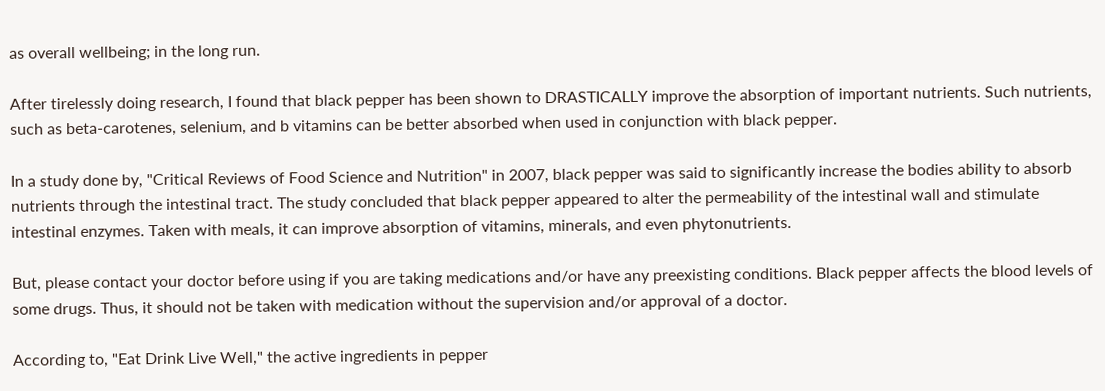as overall wellbeing; in the long run.

After tirelessly doing research, I found that black pepper has been shown to DRASTICALLY improve the absorption of important nutrients. Such nutrients, such as beta-carotenes, selenium, and b vitamins can be better absorbed when used in conjunction with black pepper.

In a study done by, "Critical Reviews of Food Science and Nutrition" in 2007, black pepper was said to significantly increase the bodies ability to absorb nutrients through the intestinal tract. The study concluded that black pepper appeared to alter the permeability of the intestinal wall and stimulate intestinal enzymes. Taken with meals, it can improve absorption of vitamins, minerals, and even phytonutrients.

But, please contact your doctor before using if you are taking medications and/or have any preexisting conditions. Black pepper affects the blood levels of some drugs. Thus, it should not be taken with medication without the supervision and/or approval of a doctor.

According to, "Eat Drink Live Well," the active ingredients in pepper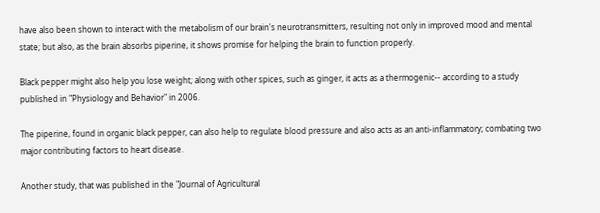have also been shown to interact with the metabolism of our brain's neurotransmitters, resulting not only in improved mood and mental state; but also, as the brain absorbs piperine, it shows promise for helping the brain to function properly.

Black pepper might also help you lose weight; along with other spices, such as ginger, it acts as a thermogenic-- according to a study published in "Physiology and Behavior" in 2006.

The piperine, found in organic black pepper, can also help to regulate blood pressure and also acts as an anti-inflammatory; combating two major contributing factors to heart disease.

Another study, that was published in the "Journal of Agricultural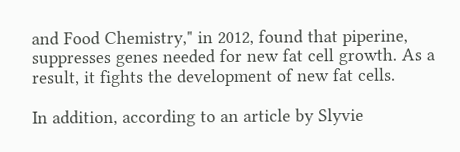and Food Chemistry," in 2012, found that piperine, suppresses genes needed for new fat cell growth. As a result, it fights the development of new fat cells.

In addition, according to an article by Slyvie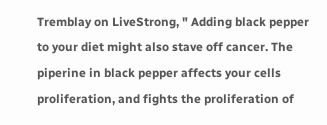Tremblay on LiveStrong, " Adding black pepper to your diet might also stave off cancer. The piperine in black pepper affects your cells proliferation, and fights the proliferation of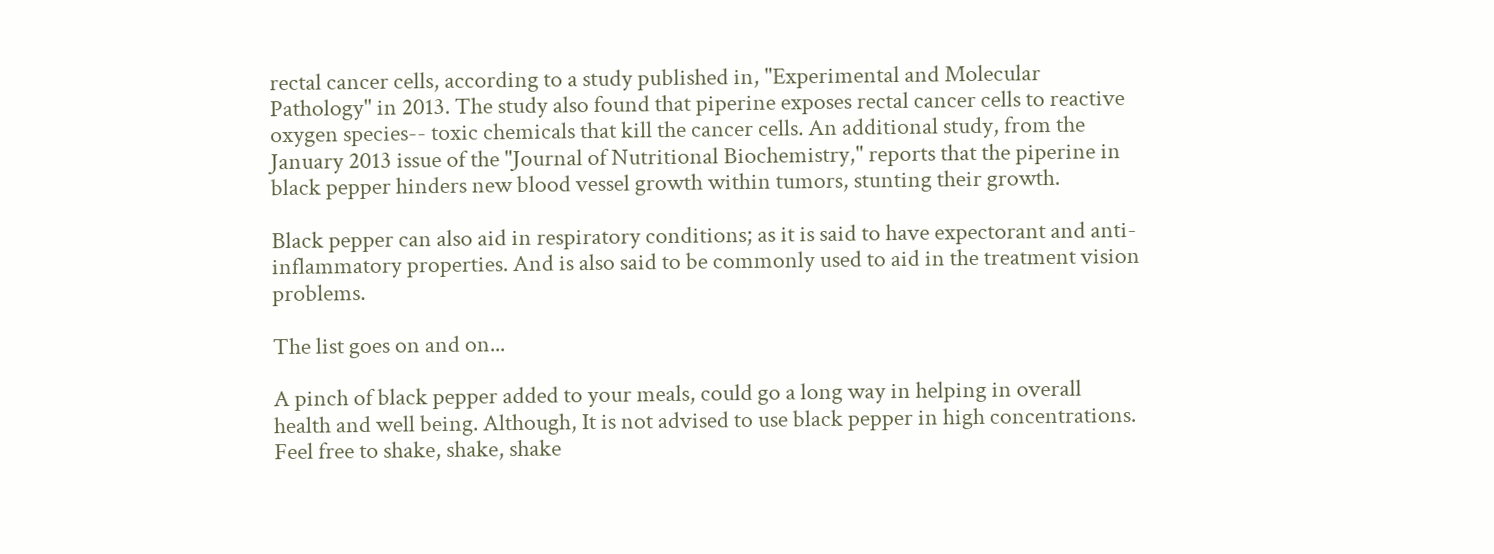rectal cancer cells, according to a study published in, "Experimental and Molecular Pathology" in 2013. The study also found that piperine exposes rectal cancer cells to reactive oxygen species-- toxic chemicals that kill the cancer cells. An additional study, from the January 2013 issue of the "Journal of Nutritional Biochemistry," reports that the piperine in black pepper hinders new blood vessel growth within tumors, stunting their growth.

Black pepper can also aid in respiratory conditions; as it is said to have expectorant and anti-inflammatory properties. And is also said to be commonly used to aid in the treatment vision problems.

The list goes on and on...

A pinch of black pepper added to your meals, could go a long way in helping in overall health and well being. Although, It is not advised to use black pepper in high concentrations. Feel free to shake, shake, shake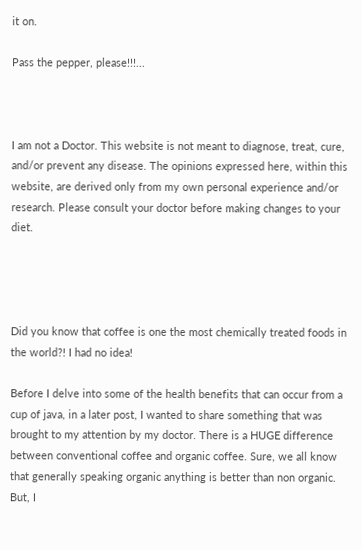it on.

Pass the pepper, please!!!...



I am not a Doctor. This website is not meant to diagnose, treat, cure, and/or prevent any disease. The opinions expressed here, within this website, are derived only from my own personal experience and/or research. Please consult your doctor before making changes to your diet.




Did you know that coffee is one the most chemically treated foods in the world?! I had no idea!

Before I delve into some of the health benefits that can occur from a cup of java, in a later post, I wanted to share something that was brought to my attention by my doctor. There is a HUGE difference between conventional coffee and organic coffee. Sure, we all know that generally speaking organic anything is better than non organic. But, I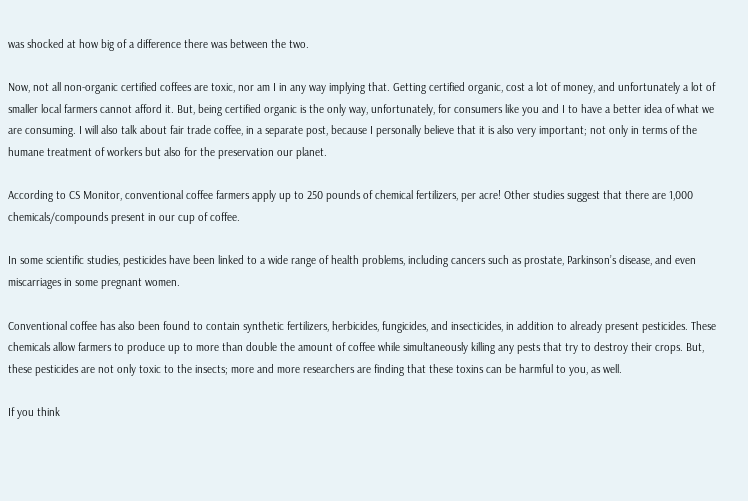was shocked at how big of a difference there was between the two.

Now, not all non-organic certified coffees are toxic, nor am I in any way implying that. Getting certified organic, cost a lot of money, and unfortunately a lot of smaller local farmers cannot afford it. But, being certified organic is the only way, unfortunately, for consumers like you and I to have a better idea of what we are consuming. I will also talk about fair trade coffee, in a separate post, because I personally believe that it is also very important; not only in terms of the humane treatment of workers but also for the preservation our planet.

According to CS Monitor, conventional coffee farmers apply up to 250 pounds of chemical fertilizers, per acre! Other studies suggest that there are 1,000 chemicals/compounds present in our cup of coffee.

In some scientific studies, pesticides have been linked to a wide range of health problems, including cancers such as prostate, Parkinson’s disease, and even miscarriages in some pregnant women.

Conventional coffee has also been found to contain synthetic fertilizers, herbicides, fungicides, and insecticides, in addition to already present pesticides. These chemicals allow farmers to produce up to more than double the amount of coffee while simultaneously killing any pests that try to destroy their crops. But, these pesticides are not only toxic to the insects; more and more researchers are finding that these toxins can be harmful to you, as well.

If you think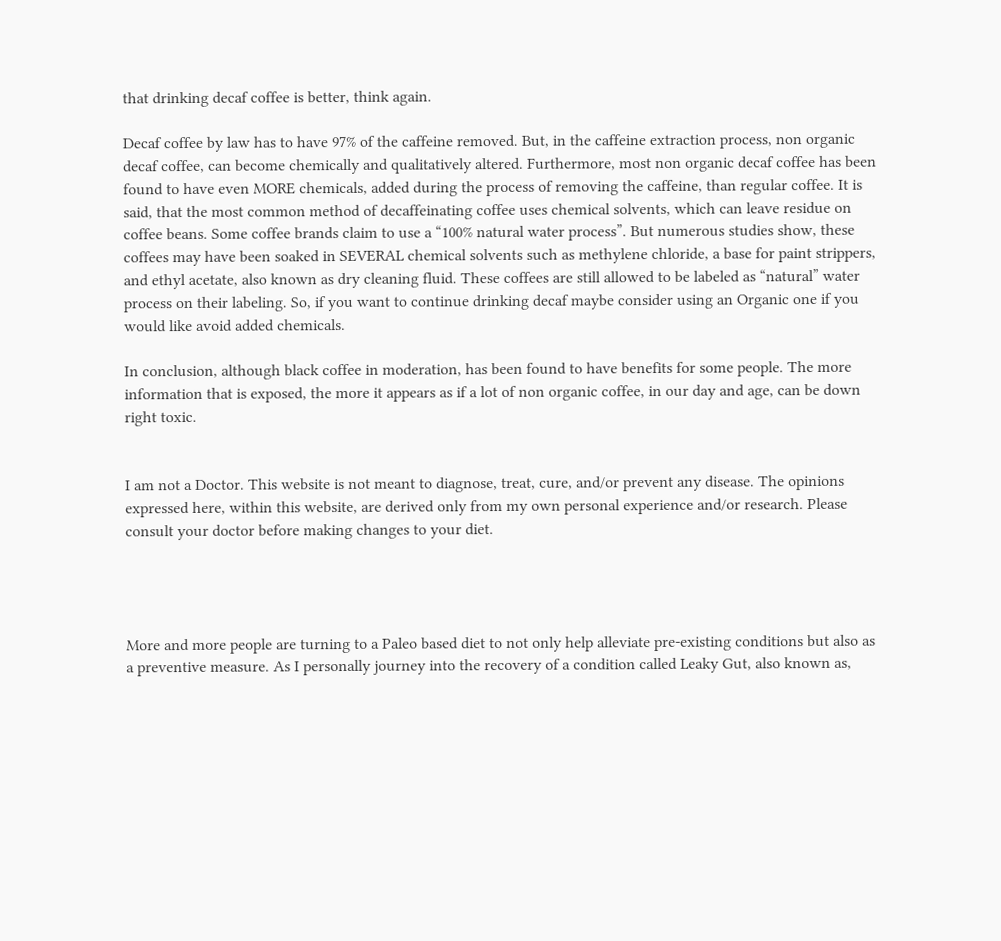that drinking decaf coffee is better, think again.

Decaf coffee by law has to have 97% of the caffeine removed. But, in the caffeine extraction process, non organic decaf coffee, can become chemically and qualitatively altered. Furthermore, most non organic decaf coffee has been found to have even MORE chemicals, added during the process of removing the caffeine, than regular coffee. It is said, that the most common method of decaffeinating coffee uses chemical solvents, which can leave residue on coffee beans. Some coffee brands claim to use a “100% natural water process”. But numerous studies show, these coffees may have been soaked in SEVERAL chemical solvents such as methylene chloride, a base for paint strippers, and ethyl acetate, also known as dry cleaning fluid. These coffees are still allowed to be labeled as “natural” water process on their labeling. So, if you want to continue drinking decaf maybe consider using an Organic one if you would like avoid added chemicals.

In conclusion, although black coffee in moderation, has been found to have benefits for some people. The more information that is exposed, the more it appears as if a lot of non organic coffee, in our day and age, can be down right toxic.


I am not a Doctor. This website is not meant to diagnose, treat, cure, and/or prevent any disease. The opinions expressed here, within this website, are derived only from my own personal experience and/or research. Please consult your doctor before making changes to your diet.




More and more people are turning to a Paleo based diet to not only help alleviate pre-existing conditions but also as a preventive measure. As I personally journey into the recovery of a condition called Leaky Gut, also known as,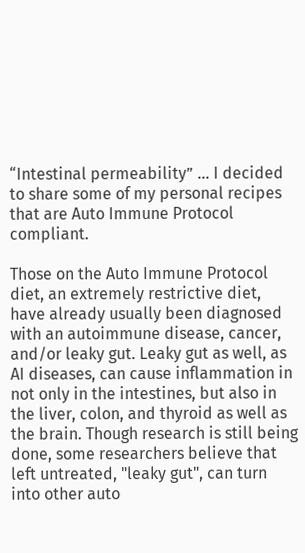“Intestinal permeability” ... I decided to share some of my personal recipes that are Auto Immune Protocol compliant.

Those on the Auto Immune Protocol diet, an extremely restrictive diet, have already usually been diagnosed with an autoimmune disease, cancer, and/or leaky gut. Leaky gut as well, as AI diseases, can cause inflammation in not only in the intestines, but also in the liver, colon, and thyroid as well as the brain. Though research is still being done, some researchers believe that left untreated, "leaky gut", can turn into other auto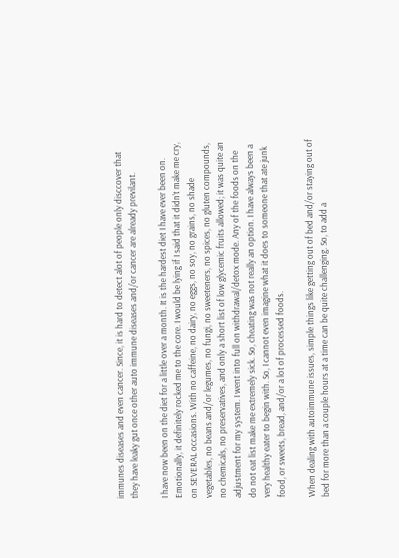immunes diseases and even cancer. Since, it is hard to detect alot of people only disccover that they have leaky gut once other auto immune diseases and/or cancer are already previlant.

I have now been on the diet for a little over a month. It is the hardest diet I have ever been on. Emotionally, it definitely rocked me to the core. I would be lying if I said that it didn’t make me cry, on SEVERAL occasions. With no caffeine, no dairy, no eggs, no soy, no grains, no shade vegetables, no beans and/or legumes, no fungi, no sweeteners, no spices, no gluten compounds, no chemicals, no preservatives, and only a short list of low glycemic fruits allowed; it was quite an adjustment for my system. I went into full on withdrawal/detox mode. Any of the foods on the do not eat list make me extremely sick. So, cheating was not really an option. I have always been a very healthy eater to begin with. So, I cannot even imagine what it does to someone that ate junk food, or sweets, bread, and/or a lot of processed foods.

When dealing with autoimmune issues, simple things like getting out of bed and/or staying out of bed for more than a couple hours at a time can be quite challenging. So, to add a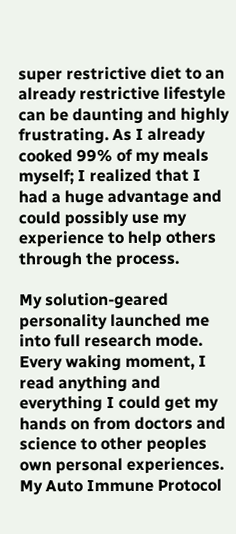super restrictive diet to an already restrictive lifestyle can be daunting and highly frustrating. As I already cooked 99% of my meals myself; I realized that I had a huge advantage and could possibly use my experience to help others through the process.

My solution-geared personality launched me into full research mode. Every waking moment, I read anything and everything I could get my hands on from doctors and science to other peoples own personal experiences. My Auto Immune Protocol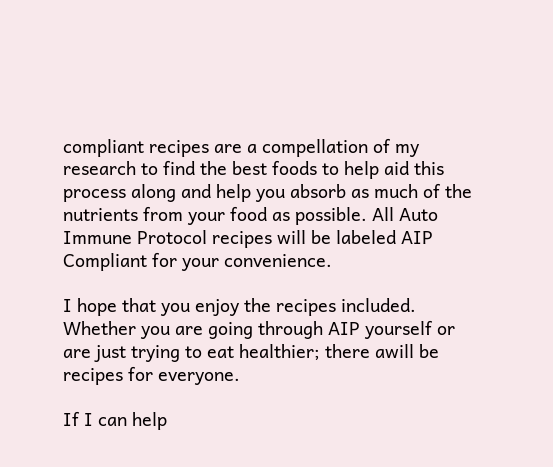compliant recipes are a compellation of my research to find the best foods to help aid this process along and help you absorb as much of the nutrients from your food as possible. All Auto Immune Protocol recipes will be labeled AIP Compliant for your convenience.

I hope that you enjoy the recipes included. Whether you are going through AIP yourself or are just trying to eat healthier; there awill be recipes for everyone.

If I can help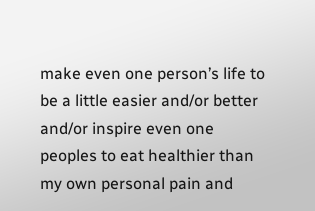make even one person’s life to be a little easier and/or better and/or inspire even one peoples to eat healthier than my own personal pain and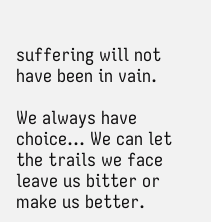suffering will not have been in vain.

We always have choice... We can let the trails we face leave us bitter or make us better.